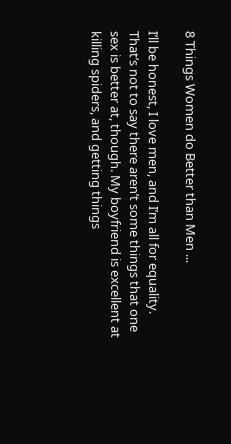8 Things Women do Better than Men ...

I’ll be honest, I love men, and I’m all for equality. That’s not to say there aren’t some things that one sex is better at, though. My boyfriend is excellent at killing spiders, and getting things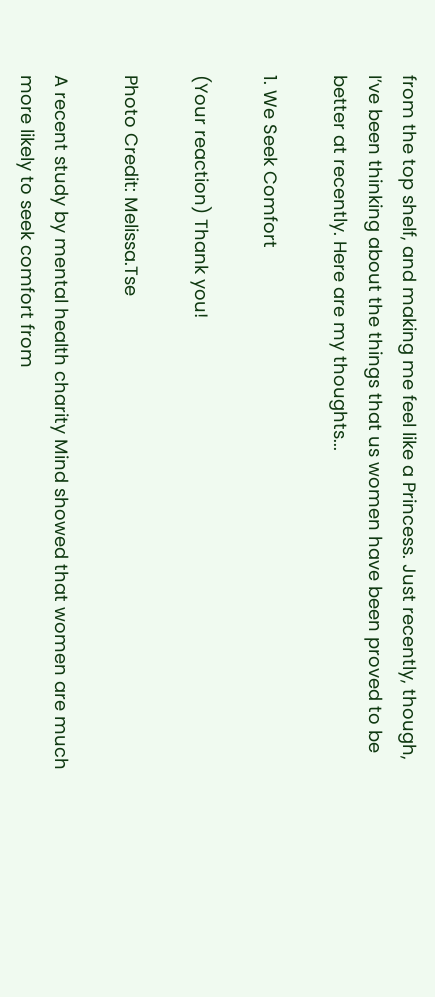from the top shelf, and making me feel like a Princess. Just recently, though, I’ve been thinking about the things that us women have been proved to be better at recently. Here are my thoughts...

1. We Seek Comfort

(Your reaction) Thank you!

Photo Credit: Melissa.Tse

A recent study by mental health charity Mind showed that women are much more likely to seek comfort from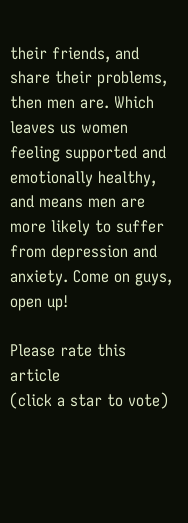their friends, and share their problems, then men are. Which leaves us women feeling supported and emotionally healthy, and means men are more likely to suffer from depression and anxiety. Come on guys, open up!

Please rate this article
(click a star to vote)